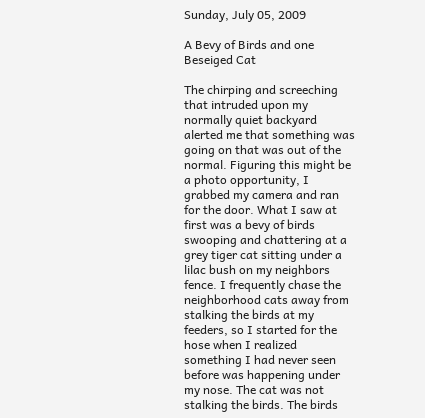Sunday, July 05, 2009

A Bevy of Birds and one Beseiged Cat

The chirping and screeching that intruded upon my normally quiet backyard alerted me that something was going on that was out of the normal. Figuring this might be a photo opportunity, I grabbed my camera and ran for the door. What I saw at first was a bevy of birds swooping and chattering at a grey tiger cat sitting under a lilac bush on my neighbors fence. I frequently chase the neighborhood cats away from stalking the birds at my feeders, so I started for the hose when I realized something I had never seen before was happening under my nose. The cat was not stalking the birds. The birds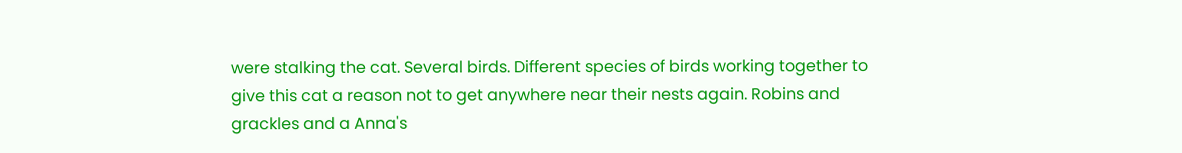were stalking the cat. Several birds. Different species of birds working together to give this cat a reason not to get anywhere near their nests again. Robins and grackles and a Anna's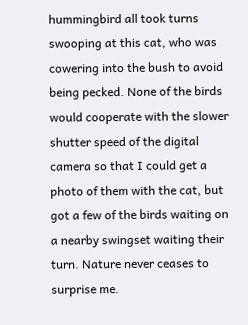hummingbird all took turns swooping at this cat, who was cowering into the bush to avoid being pecked. None of the birds would cooperate with the slower shutter speed of the digital camera so that I could get a photo of them with the cat, but got a few of the birds waiting on a nearby swingset waiting their turn. Nature never ceases to surprise me.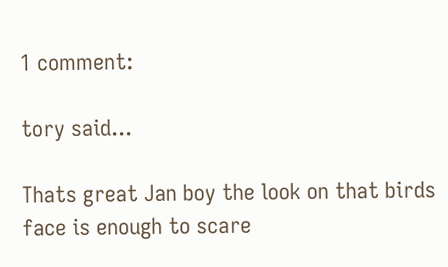1 comment:

tory said...

Thats great Jan boy the look on that birds face is enough to scare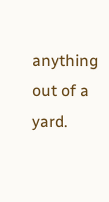anything out of a yard.